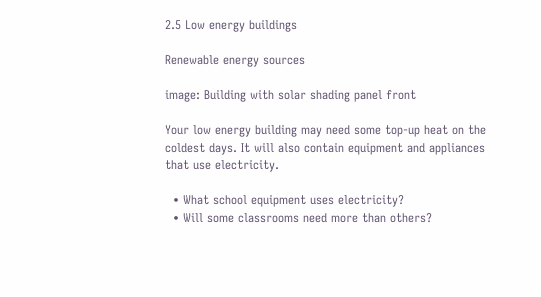2.5 Low energy buildings

Renewable energy sources

image: Building with solar shading panel front

Your low energy building may need some top-up heat on the coldest days. It will also contain equipment and appliances that use electricity.

  • What school equipment uses electricity?
  • Will some classrooms need more than others?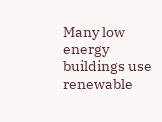Many low energy buildings use renewable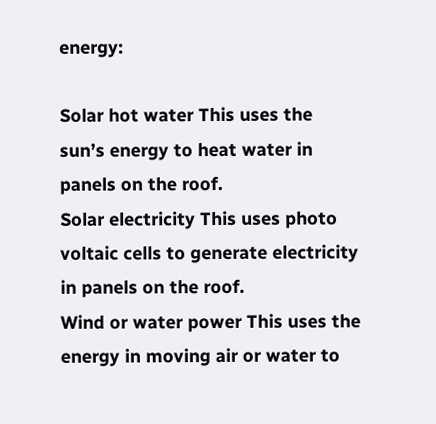energy:

Solar hot water This uses the sun’s energy to heat water in panels on the roof.
Solar electricity This uses photo voltaic cells to generate electricity in panels on the roof.
Wind or water power This uses the energy in moving air or water to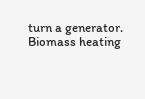turn a generator.
Biomass heating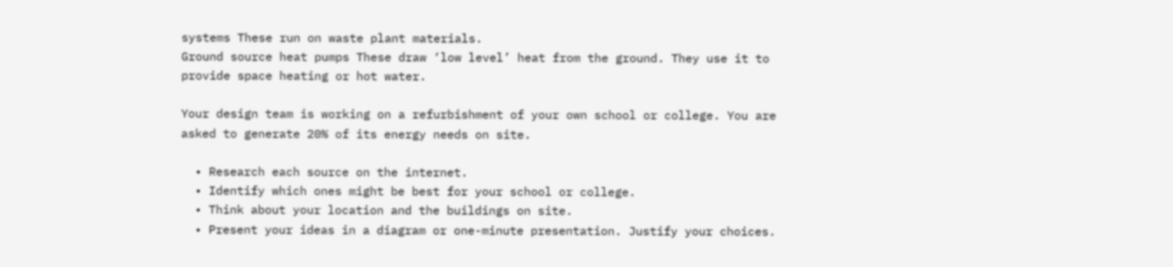systems These run on waste plant materials.
Ground source heat pumps These draw ‘low level’ heat from the ground. They use it to provide space heating or hot water.

Your design team is working on a refurbishment of your own school or college. You are asked to generate 20% of its energy needs on site.

  • Research each source on the internet.
  • Identify which ones might be best for your school or college.
  • Think about your location and the buildings on site.
  • Present your ideas in a diagram or one-minute presentation. Justify your choices.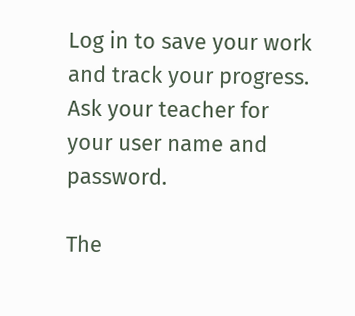Log in to save your work and track your progress. Ask your teacher for your user name and password.

The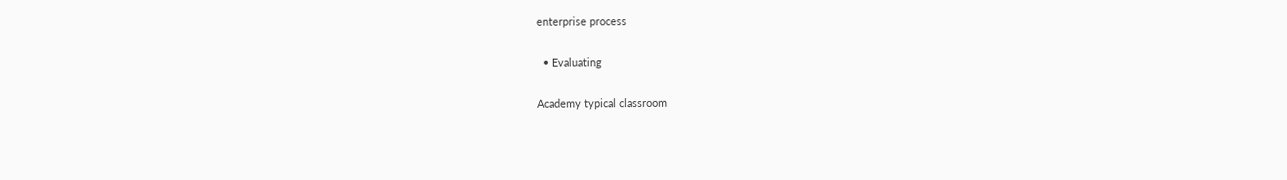enterprise process

  • Evaluating

Academy typical classroom